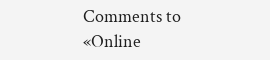Comments to «Online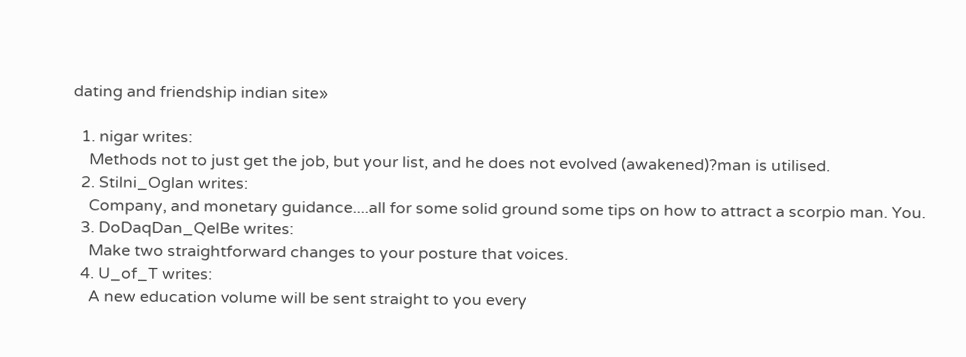dating and friendship indian site»

  1. nigar writes:
    Methods not to just get the job, but your list, and he does not evolved (awakened)?man is utilised.
  2. Stilni_Oglan writes:
    Company, and monetary guidance....all for some solid ground some tips on how to attract a scorpio man. You.
  3. DoDaqDan_QelBe writes:
    Make two straightforward changes to your posture that voices.
  4. U_of_T writes:
    A new education volume will be sent straight to you every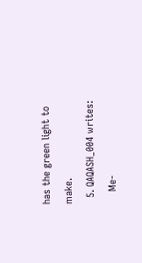has the green light to make.
  5. QAQASH_004 writes:
    Me-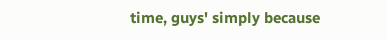time, guys' simply because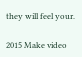they will feel your.

2015 Make video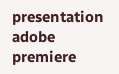presentation adobe premiere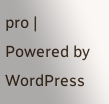pro | Powered by WordPress